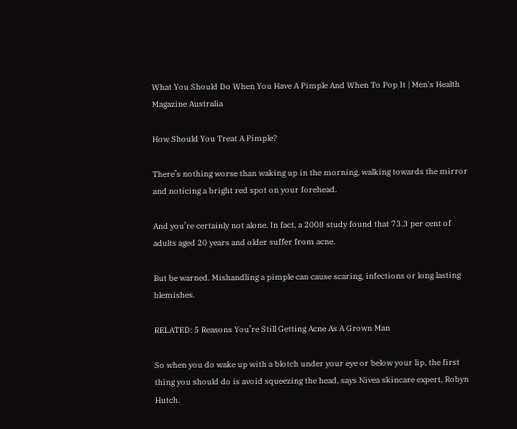What You Should Do When You Have A Pimple And When To Pop It | Men's Health Magazine Australia

How Should You Treat A Pimple?

There’s nothing worse than waking up in the morning, walking towards the mirror and noticing a bright red spot on your forehead.

And you’re certainly not alone. In fact, a 2008 study found that 73.3 per cent of adults aged 20 years and older suffer from acne.

But be warned. Mishandling a pimple can cause scaring, infections or long lasting blemishes.

RELATED: 5 Reasons You’re Still Getting Acne As A Grown Man

So when you do wake up with a blotch under your eye or below your lip, the first thing you should do is avoid squeezing the head, says Nivea skincare expert, Robyn Hutch.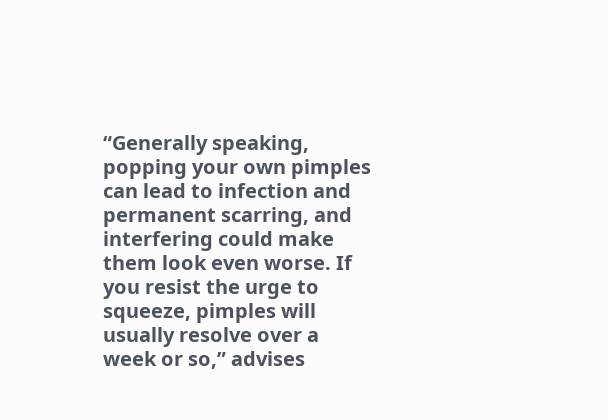“Generally speaking, popping your own pimples can lead to infection and permanent scarring, and interfering could make them look even worse. If you resist the urge to squeeze, pimples will usually resolve over a week or so,” advises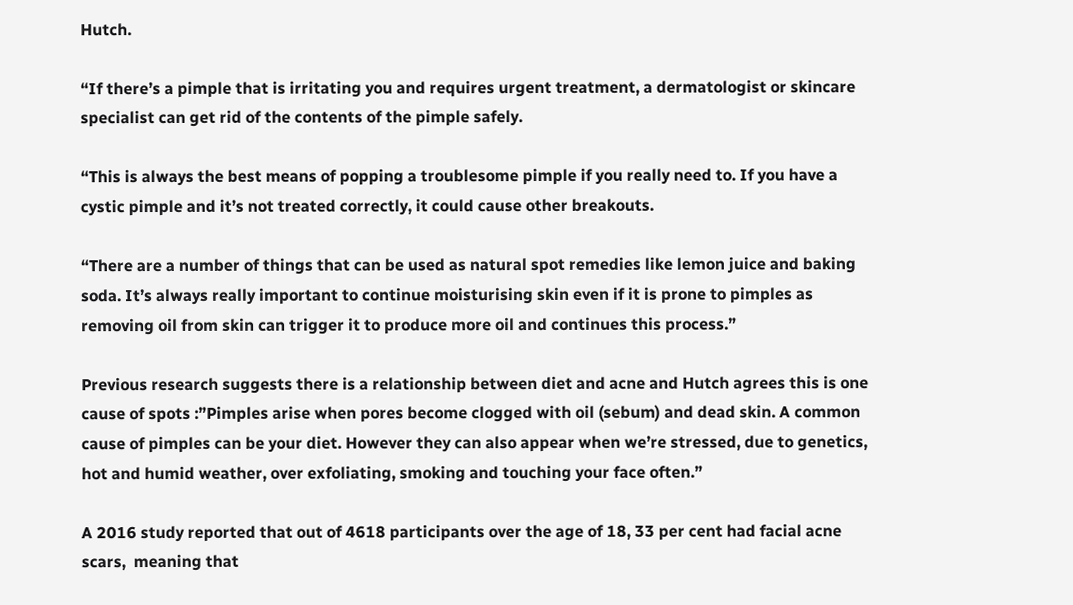Hutch.

“If there’s a pimple that is irritating you and requires urgent treatment, a dermatologist or skincare specialist can get rid of the contents of the pimple safely.

“This is always the best means of popping a troublesome pimple if you really need to. If you have a cystic pimple and it’s not treated correctly, it could cause other breakouts.

“There are a number of things that can be used as natural spot remedies like lemon juice and baking soda. It’s always really important to continue moisturising skin even if it is prone to pimples as removing oil from skin can trigger it to produce more oil and continues this process.”

Previous research suggests there is a relationship between diet and acne and Hutch agrees this is one cause of spots :”Pimples arise when pores become clogged with oil (sebum) and dead skin. A common cause of pimples can be your diet. However they can also appear when we’re stressed, due to genetics, hot and humid weather, over exfoliating, smoking and touching your face often.”

A 2016 study reported that out of 4618 participants over the age of 18, 33 per cent had facial acne scars,  meaning that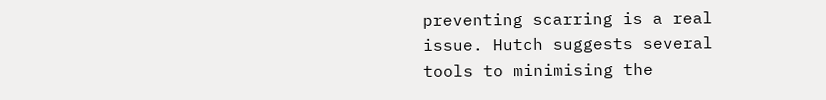preventing scarring is a real issue. Hutch suggests several tools to minimising the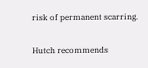risk of permanent scarring.

Hutch recommends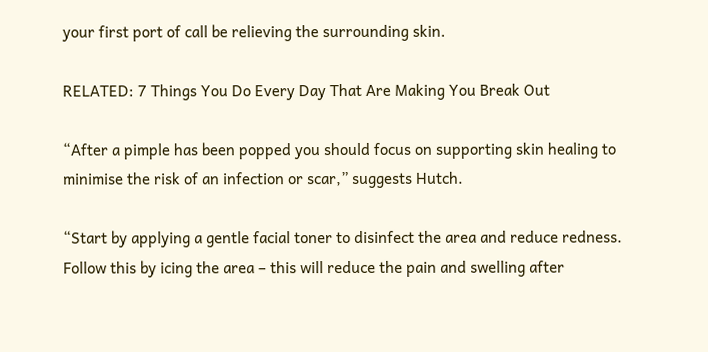your first port of call be relieving the surrounding skin.

RELATED: 7 Things You Do Every Day That Are Making You Break Out

“After a pimple has been popped you should focus on supporting skin healing to minimise the risk of an infection or scar,” suggests Hutch.

“Start by applying a gentle facial toner to disinfect the area and reduce redness. Follow this by icing the area – this will reduce the pain and swelling after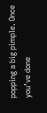popping a big pimple. Once you’ve done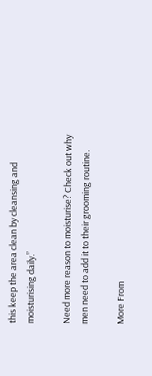this keep the area clean by cleansing and moisturising daily.”

Need more reason to moisturise? Check out why men need to add it to their grooming routine.

More From